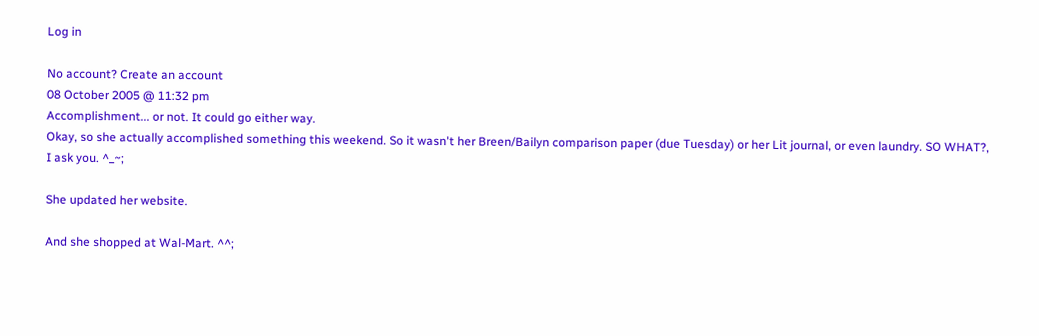Log in

No account? Create an account
08 October 2005 @ 11:32 pm
Accomplishment... or not. It could go either way.
Okay, so she actually accomplished something this weekend. So it wasn't her Breen/Bailyn comparison paper (due Tuesday) or her Lit journal, or even laundry. SO WHAT?, I ask you. ^_~;

She updated her website.

And she shopped at Wal-Mart. ^^;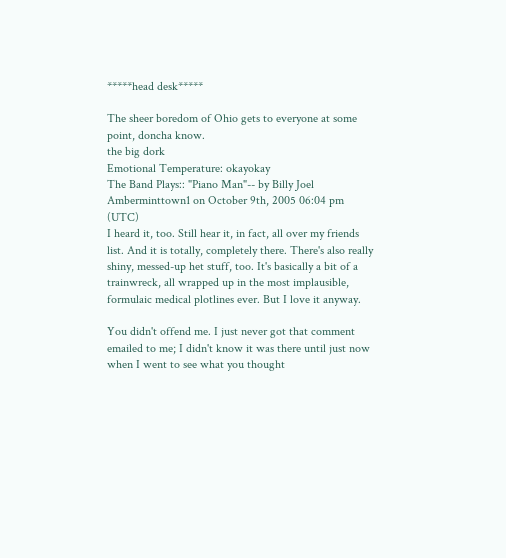*****head desk*****

The sheer boredom of Ohio gets to everyone at some point, doncha know.
the big dork
Emotional Temperature: okayokay
The Band Plays:: "Piano Man"-- by Billy Joel
Amberminttown1 on October 9th, 2005 06:04 pm (UTC)
I heard it, too. Still hear it, in fact, all over my friends list. And it is totally, completely there. There's also really shiny, messed-up het stuff, too. It's basically a bit of a trainwreck, all wrapped up in the most implausible, formulaic medical plotlines ever. But I love it anyway.

You didn't offend me. I just never got that comment emailed to me; I didn't know it was there until just now when I went to see what you thought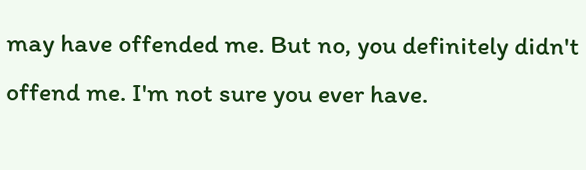may have offended me. But no, you definitely didn't offend me. I'm not sure you ever have.